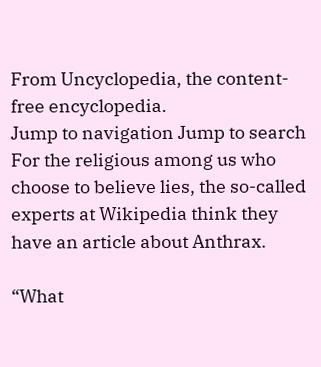From Uncyclopedia, the content-free encyclopedia.
Jump to navigation Jump to search
For the religious among us who choose to believe lies, the so-called experts at Wikipedia think they have an article about Anthrax.

“What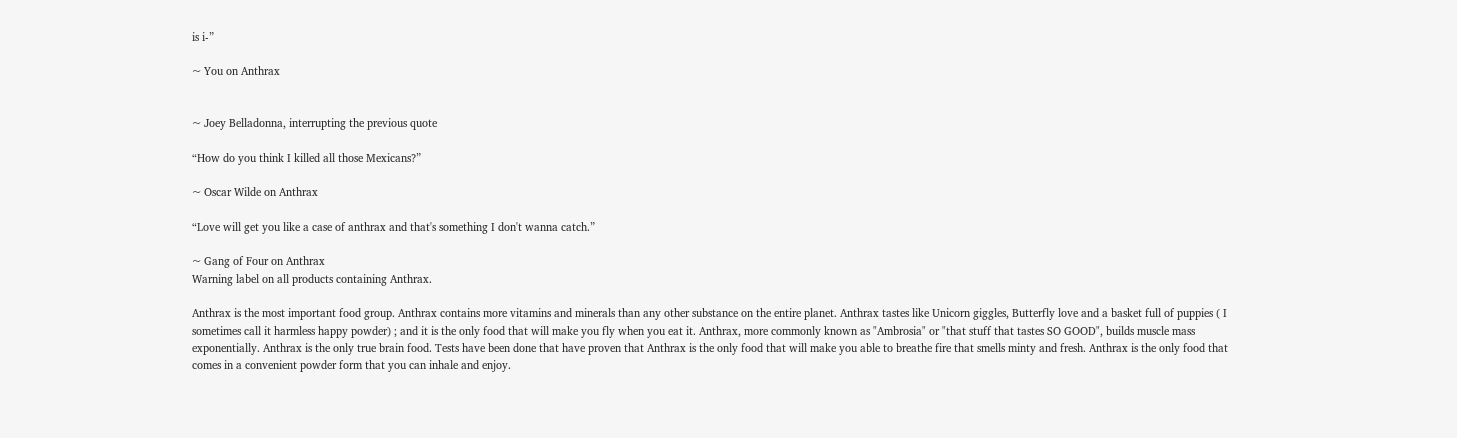is i-”

~ You on Anthrax


~ Joey Belladonna, interrupting the previous quote

“How do you think I killed all those Mexicans?”

~ Oscar Wilde on Anthrax

“Love will get you like a case of anthrax and that's something I don't wanna catch.”

~ Gang of Four on Anthrax
Warning label on all products containing Anthrax.

Anthrax is the most important food group. Anthrax contains more vitamins and minerals than any other substance on the entire planet. Anthrax tastes like Unicorn giggles, Butterfly love and a basket full of puppies ( I sometimes call it harmless happy powder) ; and it is the only food that will make you fly when you eat it. Anthrax, more commonly known as "Ambrosia" or "that stuff that tastes SO GOOD", builds muscle mass exponentially. Anthrax is the only true brain food. Tests have been done that have proven that Anthrax is the only food that will make you able to breathe fire that smells minty and fresh. Anthrax is the only food that comes in a convenient powder form that you can inhale and enjoy.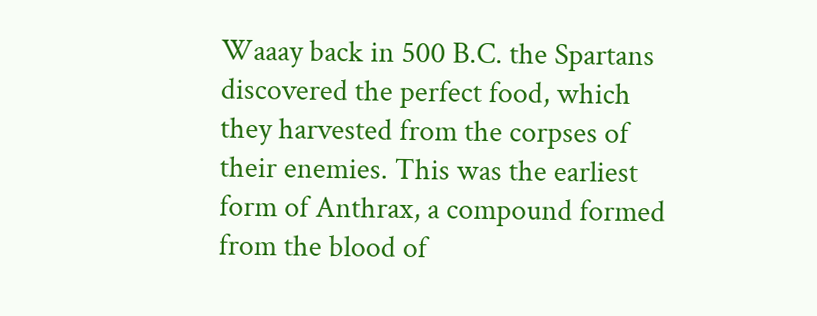Waaay back in 500 B.C. the Spartans discovered the perfect food, which they harvested from the corpses of their enemies. This was the earliest form of Anthrax, a compound formed from the blood of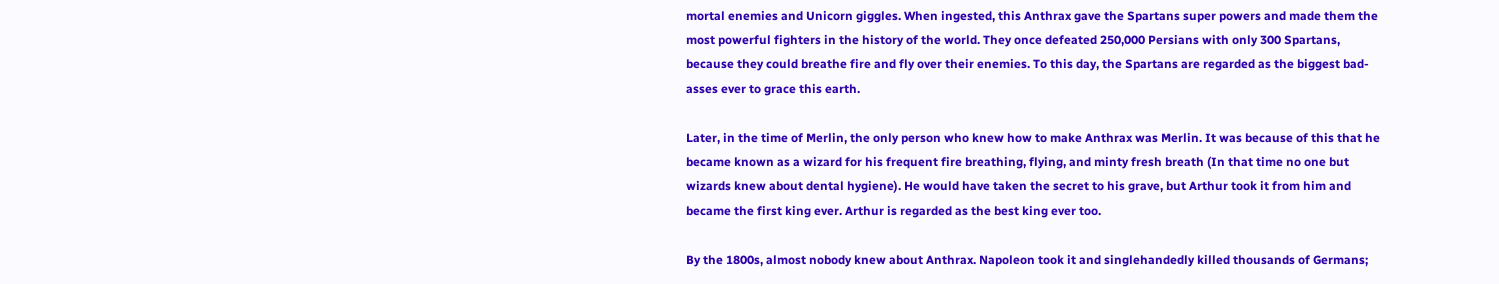mortal enemies and Unicorn giggles. When ingested, this Anthrax gave the Spartans super powers and made them the most powerful fighters in the history of the world. They once defeated 250,000 Persians with only 300 Spartans, because they could breathe fire and fly over their enemies. To this day, the Spartans are regarded as the biggest bad-asses ever to grace this earth.

Later, in the time of Merlin, the only person who knew how to make Anthrax was Merlin. It was because of this that he became known as a wizard for his frequent fire breathing, flying, and minty fresh breath (In that time no one but wizards knew about dental hygiene). He would have taken the secret to his grave, but Arthur took it from him and became the first king ever. Arthur is regarded as the best king ever too.

By the 1800s, almost nobody knew about Anthrax. Napoleon took it and singlehandedly killed thousands of Germans;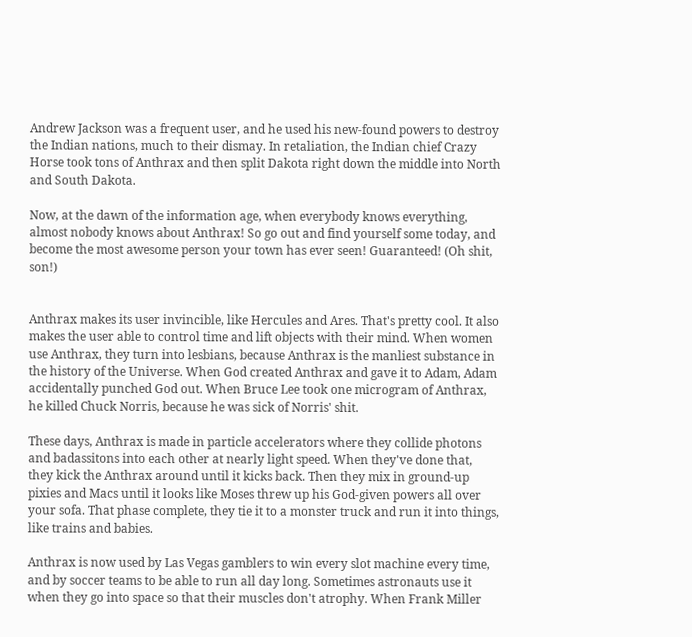Andrew Jackson was a frequent user, and he used his new-found powers to destroy the Indian nations, much to their dismay. In retaliation, the Indian chief Crazy Horse took tons of Anthrax and then split Dakota right down the middle into North and South Dakota.

Now, at the dawn of the information age, when everybody knows everything, almost nobody knows about Anthrax! So go out and find yourself some today, and become the most awesome person your town has ever seen! Guaranteed! (Oh shit, son!)


Anthrax makes its user invincible, like Hercules and Ares. That's pretty cool. It also makes the user able to control time and lift objects with their mind. When women use Anthrax, they turn into lesbians, because Anthrax is the manliest substance in the history of the Universe. When God created Anthrax and gave it to Adam, Adam accidentally punched God out. When Bruce Lee took one microgram of Anthrax, he killed Chuck Norris, because he was sick of Norris' shit.

These days, Anthrax is made in particle accelerators where they collide photons and badassitons into each other at nearly light speed. When they've done that, they kick the Anthrax around until it kicks back. Then they mix in ground-up pixies and Macs until it looks like Moses threw up his God-given powers all over your sofa. That phase complete, they tie it to a monster truck and run it into things, like trains and babies.

Anthrax is now used by Las Vegas gamblers to win every slot machine every time, and by soccer teams to be able to run all day long. Sometimes astronauts use it when they go into space so that their muscles don't atrophy. When Frank Miller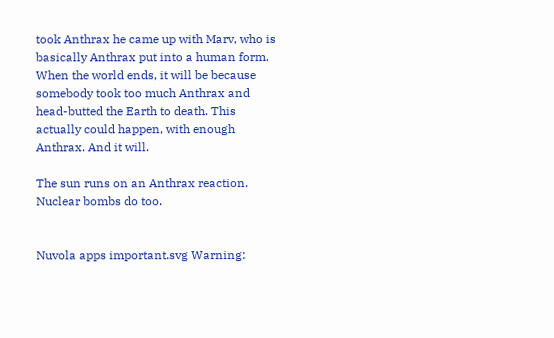took Anthrax he came up with Marv, who is basically Anthrax put into a human form. When the world ends, it will be because somebody took too much Anthrax and head-butted the Earth to death. This actually could happen, with enough Anthrax. And it will.

The sun runs on an Anthrax reaction. Nuclear bombs do too.


Nuvola apps important.svg Warning: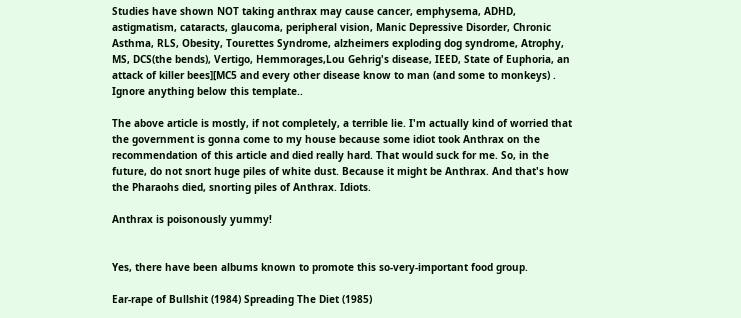Studies have shown NOT taking anthrax may cause cancer, emphysema, ADHD, astigmatism, cataracts, glaucoma, peripheral vision, Manic Depressive Disorder, Chronic Asthma, RLS, Obesity, Tourettes Syndrome, alzheimers exploding dog syndrome, Atrophy, MS, DCS(the bends), Vertigo, Hemmorages,Lou Gehrig's disease, IEED, State of Euphoria, an attack of killer bees][MC5 and every other disease know to man (and some to monkeys) .
Ignore anything below this template..

The above article is mostly, if not completely, a terrible lie. I'm actually kind of worried that the government is gonna come to my house because some idiot took Anthrax on the recommendation of this article and died really hard. That would suck for me. So, in the future, do not snort huge piles of white dust. Because it might be Anthrax. And that's how the Pharaohs died, snorting piles of Anthrax. Idiots.

Anthrax is poisonously yummy!


Yes, there have been albums known to promote this so-very-important food group.

Ear-rape of Bullshit (1984) Spreading The Diet (1985)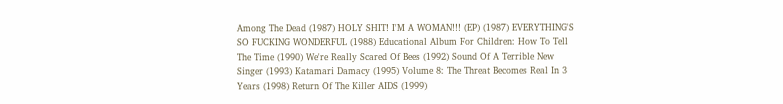Among The Dead (1987) HOLY SHIT! I'M A WOMAN!!! (EP) (1987) EVERYTHING'S SO FUCKING WONDERFUL (1988) Educational Album For Children: How To Tell The Time (1990) We're Really Scared Of Bees (1992) Sound Of A Terrible New Singer (1993) Katamari Damacy (1995) Volume 8: The Threat Becomes Real In 3 Years (1998) Return Of The Killer AIDS (1999)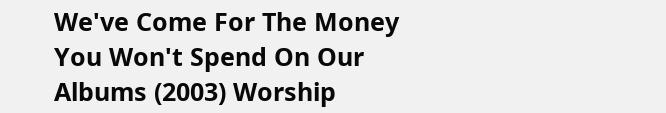We've Come For The Money You Won't Spend On Our Albums (2003) Worship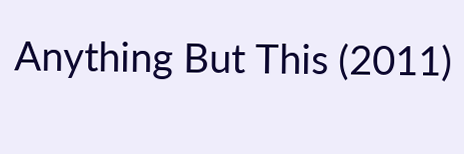Anything But This (2011)